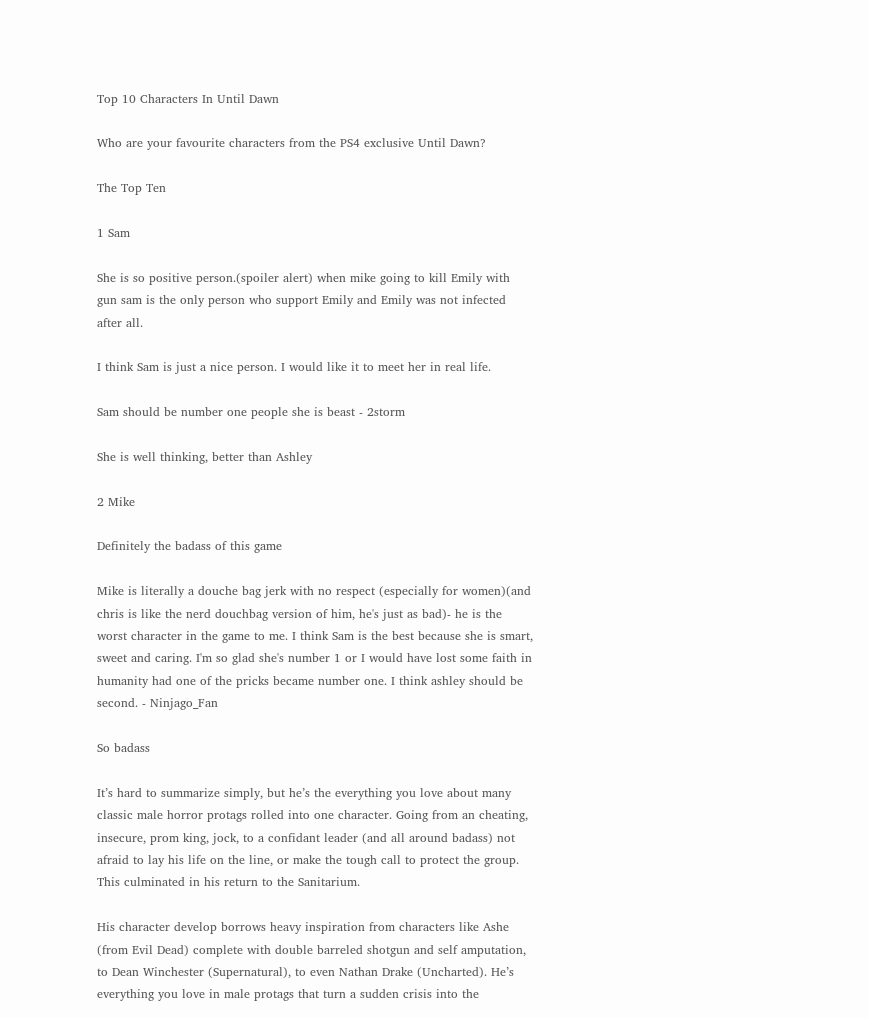Top 10 Characters In Until Dawn

Who are your favourite characters from the PS4 exclusive Until Dawn?

The Top Ten

1 Sam

She is so positive person.(spoiler alert) when mike going to kill Emily with gun sam is the only person who support Emily and Emily was not infected after all.

I think Sam is just a nice person. I would like it to meet her in real life.

Sam should be number one people she is beast - 2storm

She is well thinking, better than Ashley

2 Mike

Definitely the badass of this game

Mike is literally a douche bag jerk with no respect (especially for women)(and chris is like the nerd douchbag version of him, he's just as bad)- he is the worst character in the game to me. I think Sam is the best because she is smart, sweet and caring. I'm so glad she's number 1 or I would have lost some faith in humanity had one of the pricks became number one. I think ashley should be second. - Ninjago_Fan

So badass

It’s hard to summarize simply, but he’s the everything you love about many classic male horror protags rolled into one character. Going from an cheating, insecure, prom king, jock, to a confidant leader (and all around badass) not afraid to lay his life on the line, or make the tough call to protect the group. This culminated in his return to the Sanitarium.

His character develop borrows heavy inspiration from characters like Ashe (from Evil Dead) complete with double barreled shotgun and self amputation, to Dean Winchester (Supernatural), to even Nathan Drake (Uncharted). He’s everything you love in male protags that turn a sudden crisis into the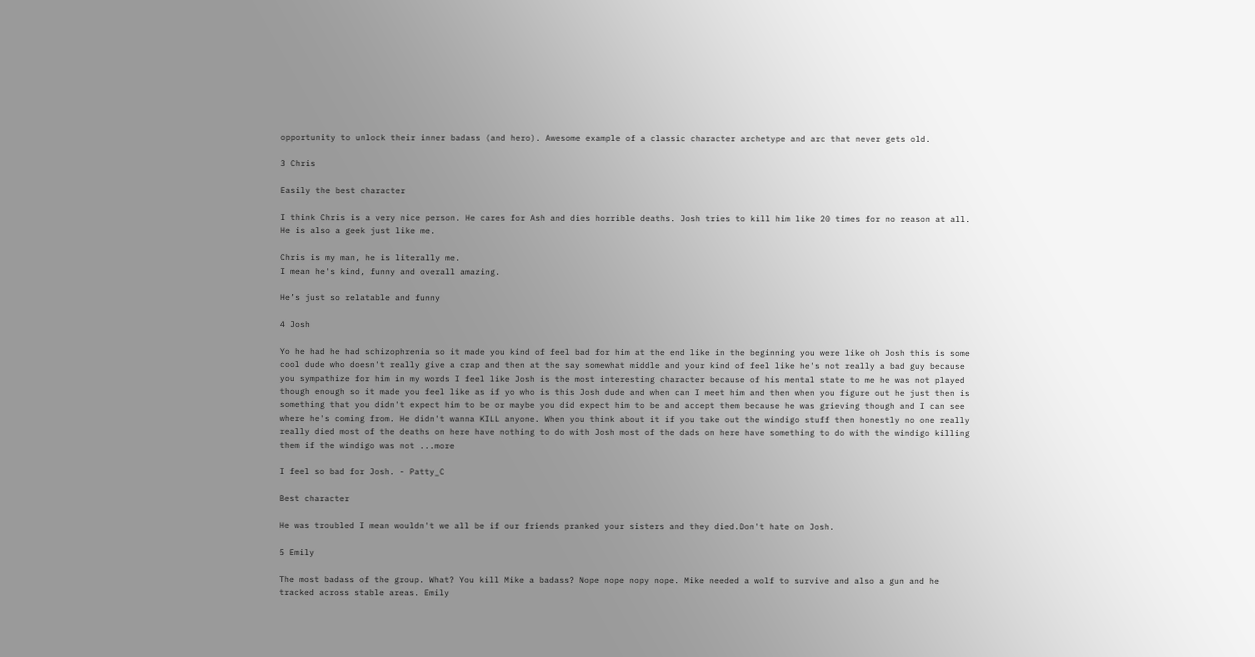opportunity to unlock their inner badass (and hero). Awesome example of a classic character archetype and arc that never gets old.

3 Chris

Easily the best character

I think Chris is a very nice person. He cares for Ash and dies horrible deaths. Josh tries to kill him like 20 times for no reason at all. He is also a geek just like me.

Chris is my man, he is literally me.
I mean he's kind, funny and overall amazing.

He’s just so relatable and funny

4 Josh

Yo he had he had schizophrenia so it made you kind of feel bad for him at the end like in the beginning you were like oh Josh this is some cool dude who doesn't really give a crap and then at the say somewhat middle and your kind of feel like he's not really a bad guy because you sympathize for him in my words I feel like Josh is the most interesting character because of his mental state to me he was not played though enough so it made you feel like as if yo who is this Josh dude and when can I meet him and then when you figure out he just then is something that you didn't expect him to be or maybe you did expect him to be and accept them because he was grieving though and I can see where he's coming from. He didn't wanna KILL anyone. When you think about it if you take out the windigo stuff then honestly no one really really died most of the deaths on here have nothing to do with Josh most of the dads on here have something to do with the windigo killing them if the windigo was not ...more

I feel so bad for Josh. - Patty_C

Best character

He was troubled I mean wouldn't we all be if our friends pranked your sisters and they died.Don't hate on Josh.

5 Emily

The most badass of the group. What? You kill Mike a badass? Nope nope nopy nope. Mike needed a wolf to survive and also a gun and he tracked across stable areas. Emily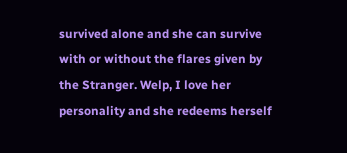survived alone and she can survive with or without the flares given by the Stranger. Welp, I love her personality and she redeems herself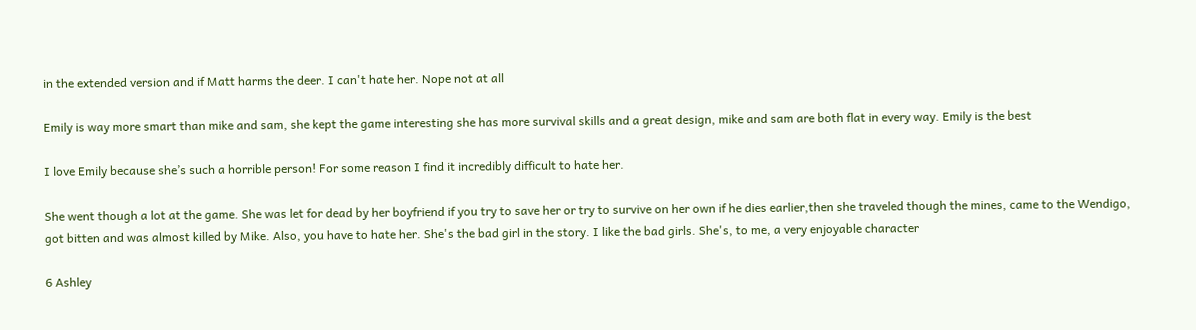in the extended version and if Matt harms the deer. I can't hate her. Nope not at all

Emily is way more smart than mike and sam, she kept the game interesting she has more survival skills and a great design, mike and sam are both flat in every way. Emily is the best

I love Emily because she’s such a horrible person! For some reason I find it incredibly difficult to hate her.

She went though a lot at the game. She was let for dead by her boyfriend if you try to save her or try to survive on her own if he dies earlier,then she traveled though the mines, came to the Wendigo, got bitten and was almost killed by Mike. Also, you have to hate her. She's the bad girl in the story. I like the bad girls. She's, to me, a very enjoyable character

6 Ashley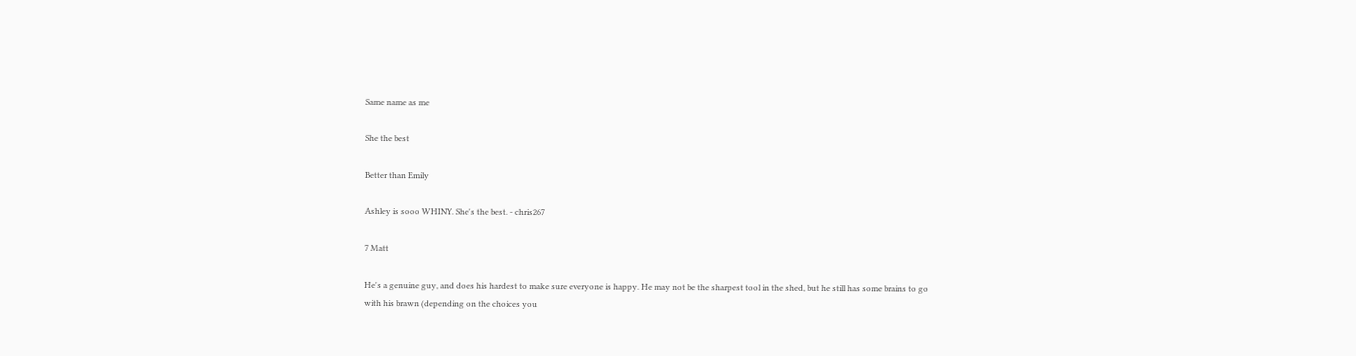Same name as me

She the best

Better than Emily

Ashley is sooo WHINY. She's the best. - chris267

7 Matt

He's a genuine guy, and does his hardest to make sure everyone is happy. He may not be the sharpest tool in the shed, but he still has some brains to go with his brawn (depending on the choices you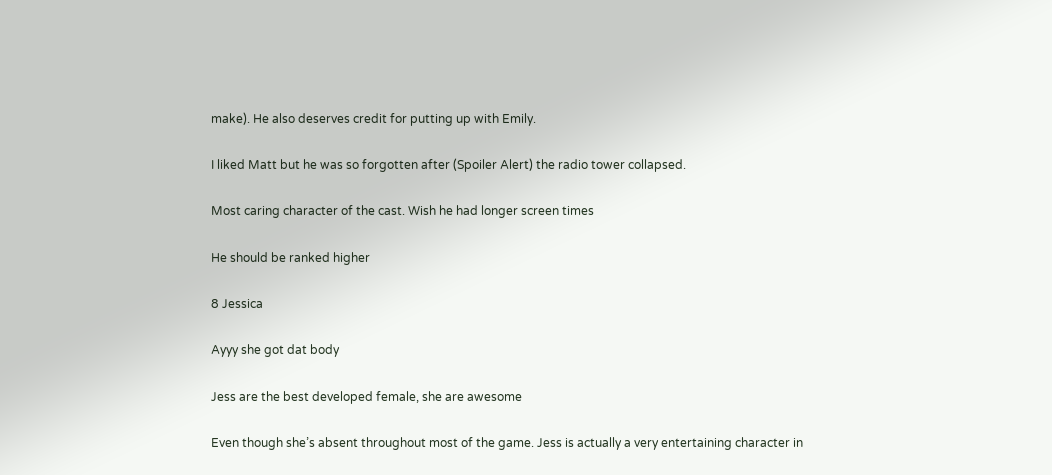make). He also deserves credit for putting up with Emily.

I liked Matt but he was so forgotten after (Spoiler Alert) the radio tower collapsed.

Most caring character of the cast. Wish he had longer screen times

He should be ranked higher

8 Jessica

Ayyy she got dat body

Jess are the best developed female, she are awesome

Even though she’s absent throughout most of the game. Jess is actually a very entertaining character in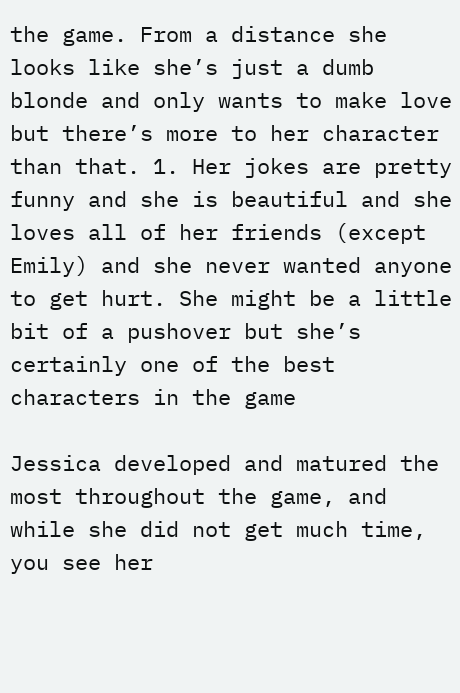the game. From a distance she looks like she’s just a dumb blonde and only wants to make love but there’s more to her character than that. 1. Her jokes are pretty funny and she is beautiful and she loves all of her friends (except Emily) and she never wanted anyone to get hurt. She might be a little bit of a pushover but she’s certainly one of the best characters in the game

Jessica developed and matured the most throughout the game, and while she did not get much time, you see her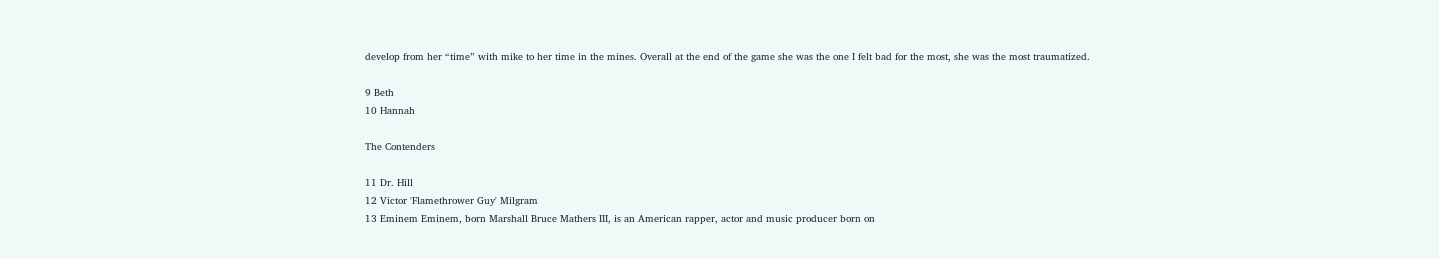develop from her “time” with mike to her time in the mines. Overall at the end of the game she was the one I felt bad for the most, she was the most traumatized.

9 Beth
10 Hannah

The Contenders

11 Dr. Hill
12 Victor 'Flamethrower Guy' Milgram
13 Eminem Eminem, born Marshall Bruce Mathers III, is an American rapper, actor and music producer born on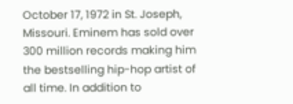October 17, 1972 in St. Joseph, Missouri. Eminem has sold over 300 million records making him the bestselling hip-hop artist of all time. In addition to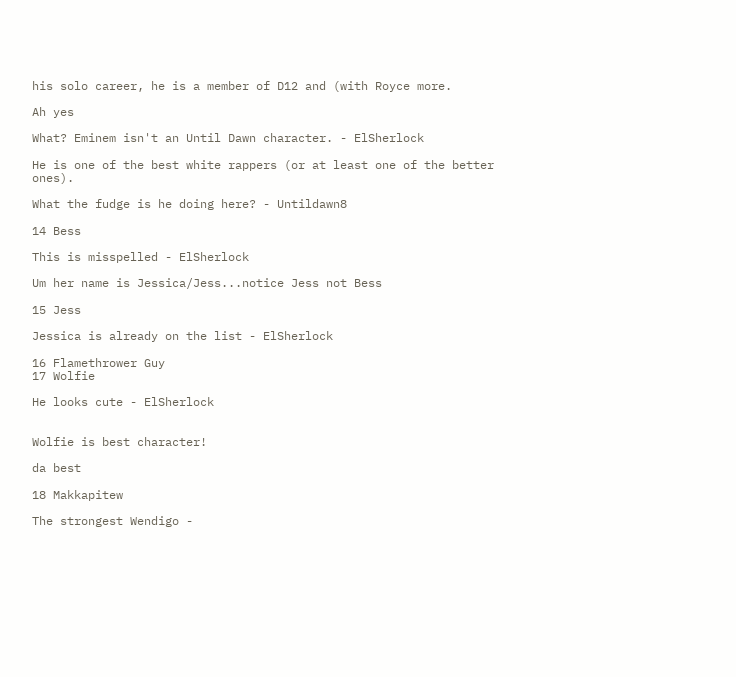his solo career, he is a member of D12 and (with Royce more.

Ah yes

What? Eminem isn't an Until Dawn character. - ElSherlock

He is one of the best white rappers (or at least one of the better ones).

What the fudge is he doing here? - Untildawn8

14 Bess

This is misspelled - ElSherlock

Um her name is Jessica/Jess...notice Jess not Bess

15 Jess

Jessica is already on the list - ElSherlock

16 Flamethrower Guy
17 Wolfie

He looks cute - ElSherlock


Wolfie is best character!

da best

18 Makkapitew

The strongest Wendigo -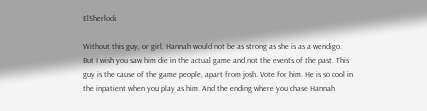ElSherlock

Without this guy, or girl, Hannah would not be as strong as she is as a wendigo. But I wish you saw him die in the actual game and not the events of the past. This guy is the cause of the game people, apart from josh. Vote for him. He is so cool in the inpatient when you play as him. And the ending where you chase Hannah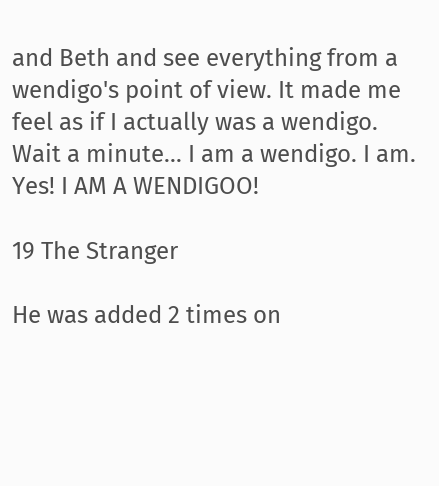and Beth and see everything from a wendigo's point of view. It made me feel as if I actually was a wendigo. Wait a minute... I am a wendigo. I am. Yes! I AM A WENDIGOO!

19 The Stranger

He was added 2 times on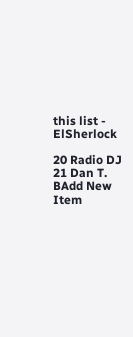this list - ElSherlock

20 Radio DJ
21 Dan T.
BAdd New Item